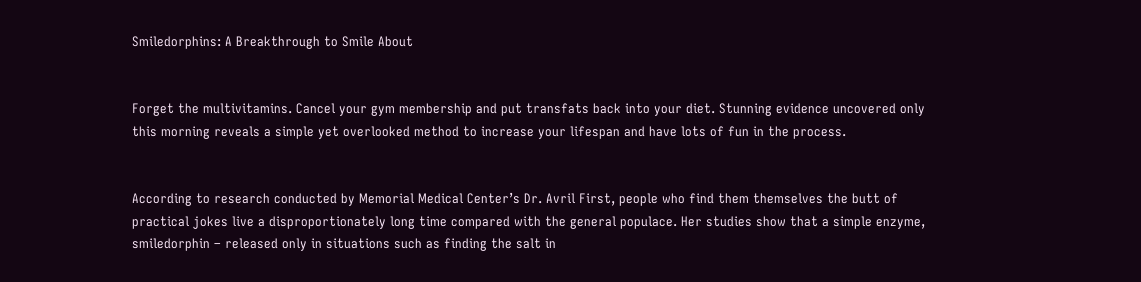Smiledorphins: A Breakthrough to Smile About


Forget the multivitamins. Cancel your gym membership and put transfats back into your diet. Stunning evidence uncovered only this morning reveals a simple yet overlooked method to increase your lifespan and have lots of fun in the process.


According to research conducted by Memorial Medical Center’s Dr. Avril First, people who find them themselves the butt of practical jokes live a disproportionately long time compared with the general populace. Her studies show that a simple enzyme, smiledorphin – released only in situations such as finding the salt in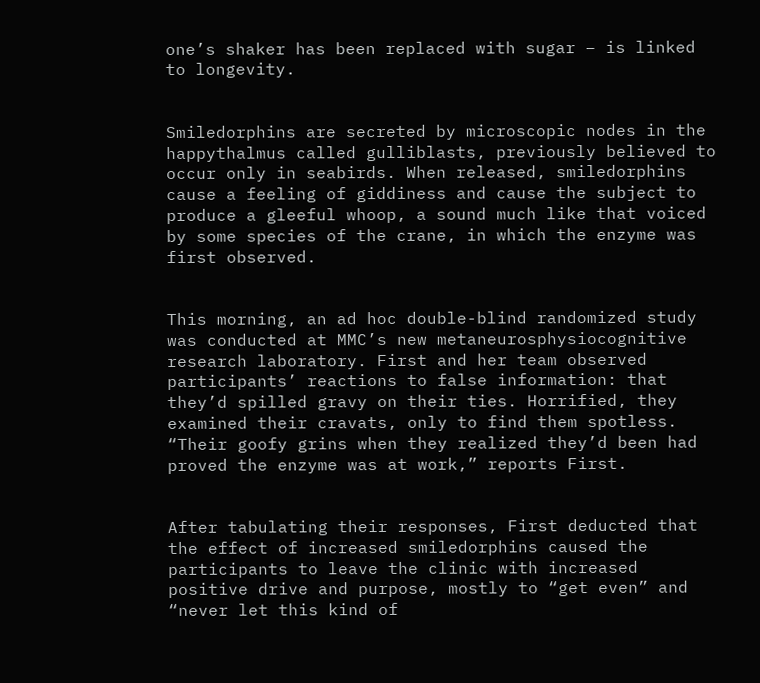one’s shaker has been replaced with sugar – is linked to longevity.


Smiledorphins are secreted by microscopic nodes in the happythalmus called gulliblasts, previously believed to occur only in seabirds. When released, smiledorphins cause a feeling of giddiness and cause the subject to produce a gleeful whoop, a sound much like that voiced by some species of the crane, in which the enzyme was first observed.


This morning, an ad hoc double-blind randomized study was conducted at MMC’s new metaneurosphysiocognitive research laboratory. First and her team observed participants’ reactions to false information: that they’d spilled gravy on their ties. Horrified, they examined their cravats, only to find them spotless. “Their goofy grins when they realized they’d been had proved the enzyme was at work,” reports First.


After tabulating their responses, First deducted that the effect of increased smiledorphins caused the participants to leave the clinic with increased positive drive and purpose, mostly to “get even” and “never let this kind of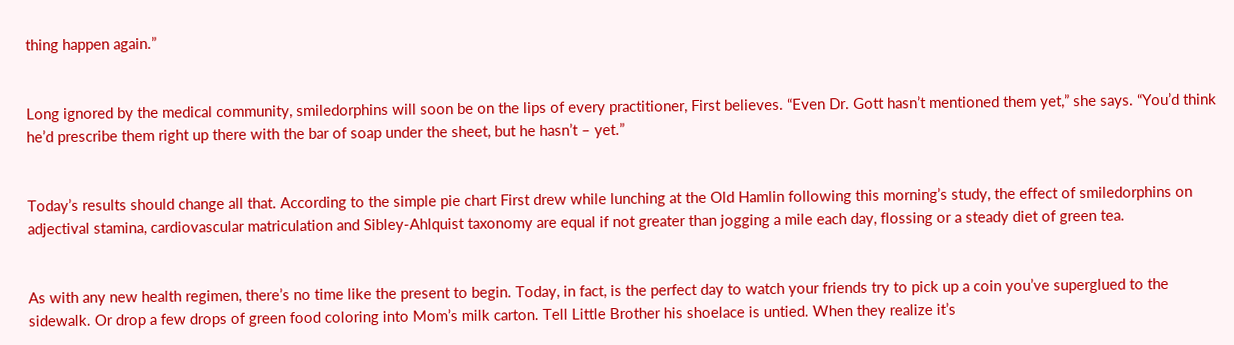thing happen again.”


Long ignored by the medical community, smiledorphins will soon be on the lips of every practitioner, First believes. “Even Dr. Gott hasn’t mentioned them yet,” she says. “You’d think he’d prescribe them right up there with the bar of soap under the sheet, but he hasn’t – yet.”


Today’s results should change all that. According to the simple pie chart First drew while lunching at the Old Hamlin following this morning’s study, the effect of smiledorphins on adjectival stamina, cardiovascular matriculation and Sibley-Ahlquist taxonomy are equal if not greater than jogging a mile each day, flossing or a steady diet of green tea.


As with any new health regimen, there’s no time like the present to begin. Today, in fact, is the perfect day to watch your friends try to pick up a coin you’ve superglued to the sidewalk. Or drop a few drops of green food coloring into Mom’s milk carton. Tell Little Brother his shoelace is untied. When they realize it’s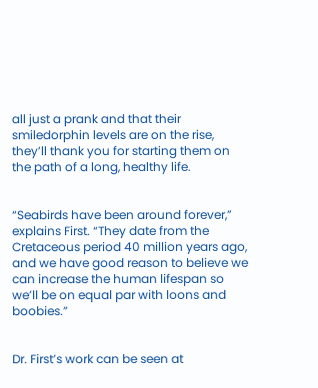all just a prank and that their smiledorphin levels are on the rise, they’ll thank you for starting them on the path of a long, healthy life.


“Seabirds have been around forever,” explains First. “They date from the Cretaceous period 40 million years ago, and we have good reason to believe we can increase the human lifespan so we’ll be on equal par with loons and boobies.”


Dr. First’s work can be seen at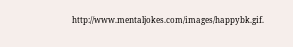http://www.mentaljokes.com/images/happybk.gif.